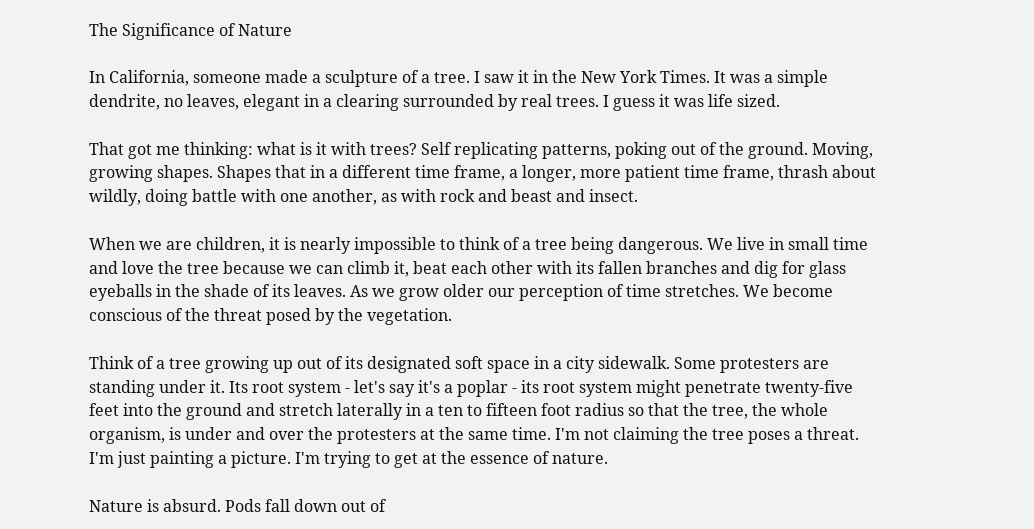The Significance of Nature

In California, someone made a sculpture of a tree. I saw it in the New York Times. It was a simple dendrite, no leaves, elegant in a clearing surrounded by real trees. I guess it was life sized.

That got me thinking: what is it with trees? Self replicating patterns, poking out of the ground. Moving, growing shapes. Shapes that in a different time frame, a longer, more patient time frame, thrash about wildly, doing battle with one another, as with rock and beast and insect.

When we are children, it is nearly impossible to think of a tree being dangerous. We live in small time and love the tree because we can climb it, beat each other with its fallen branches and dig for glass eyeballs in the shade of its leaves. As we grow older our perception of time stretches. We become conscious of the threat posed by the vegetation.

Think of a tree growing up out of its designated soft space in a city sidewalk. Some protesters are standing under it. Its root system - let's say it's a poplar - its root system might penetrate twenty-five feet into the ground and stretch laterally in a ten to fifteen foot radius so that the tree, the whole organism, is under and over the protesters at the same time. I'm not claiming the tree poses a threat. I'm just painting a picture. I'm trying to get at the essence of nature.

Nature is absurd. Pods fall down out of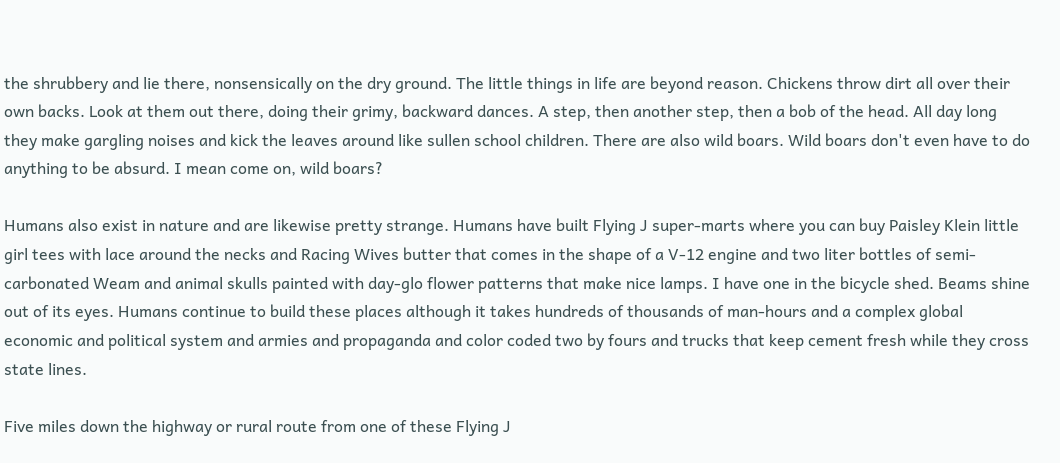the shrubbery and lie there, nonsensically on the dry ground. The little things in life are beyond reason. Chickens throw dirt all over their own backs. Look at them out there, doing their grimy, backward dances. A step, then another step, then a bob of the head. All day long they make gargling noises and kick the leaves around like sullen school children. There are also wild boars. Wild boars don't even have to do anything to be absurd. I mean come on, wild boars?

Humans also exist in nature and are likewise pretty strange. Humans have built Flying J super-marts where you can buy Paisley Klein little girl tees with lace around the necks and Racing Wives butter that comes in the shape of a V-12 engine and two liter bottles of semi-carbonated Weam and animal skulls painted with day-glo flower patterns that make nice lamps. I have one in the bicycle shed. Beams shine out of its eyes. Humans continue to build these places although it takes hundreds of thousands of man-hours and a complex global economic and political system and armies and propaganda and color coded two by fours and trucks that keep cement fresh while they cross state lines.

Five miles down the highway or rural route from one of these Flying J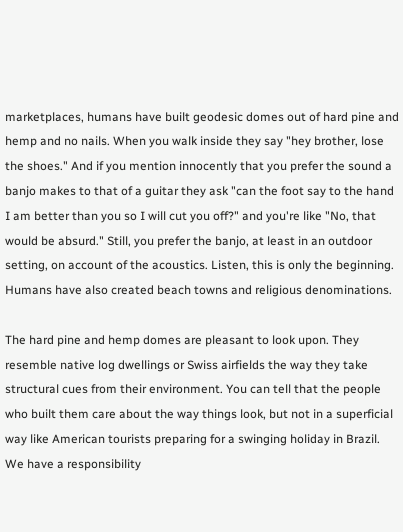marketplaces, humans have built geodesic domes out of hard pine and hemp and no nails. When you walk inside they say "hey brother, lose the shoes." And if you mention innocently that you prefer the sound a banjo makes to that of a guitar they ask "can the foot say to the hand I am better than you so I will cut you off?" and you're like "No, that would be absurd." Still, you prefer the banjo, at least in an outdoor setting, on account of the acoustics. Listen, this is only the beginning. Humans have also created beach towns and religious denominations.

The hard pine and hemp domes are pleasant to look upon. They resemble native log dwellings or Swiss airfields the way they take structural cues from their environment. You can tell that the people who built them care about the way things look, but not in a superficial way like American tourists preparing for a swinging holiday in Brazil. We have a responsibility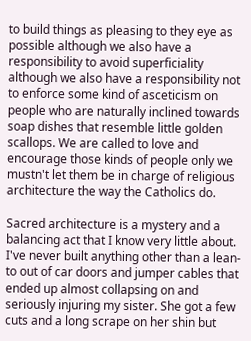to build things as pleasing to they eye as possible although we also have a responsibility to avoid superficiality although we also have a responsibility not to enforce some kind of asceticism on people who are naturally inclined towards soap dishes that resemble little golden scallops. We are called to love and encourage those kinds of people only we mustn't let them be in charge of religious architecture the way the Catholics do.

Sacred architecture is a mystery and a balancing act that I know very little about. I've never built anything other than a lean-to out of car doors and jumper cables that ended up almost collapsing on and seriously injuring my sister. She got a few cuts and a long scrape on her shin but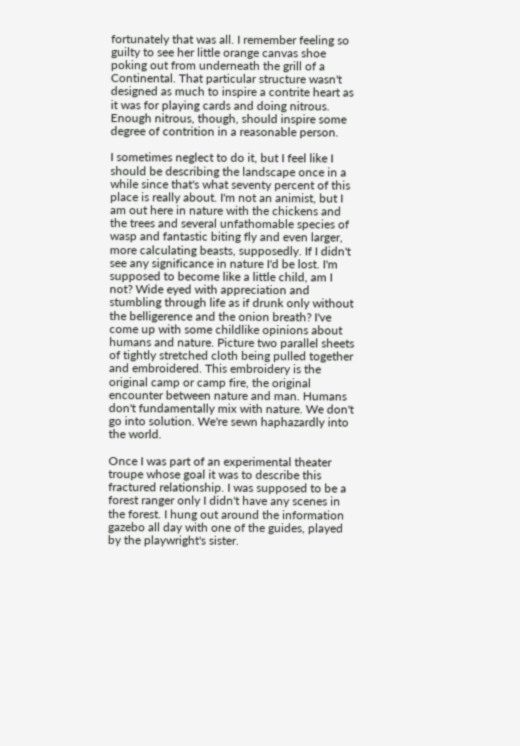fortunately that was all. I remember feeling so guilty to see her little orange canvas shoe poking out from underneath the grill of a Continental. That particular structure wasn't designed as much to inspire a contrite heart as it was for playing cards and doing nitrous. Enough nitrous, though, should inspire some degree of contrition in a reasonable person.

I sometimes neglect to do it, but I feel like I should be describing the landscape once in a while since that's what seventy percent of this place is really about. I'm not an animist, but I am out here in nature with the chickens and the trees and several unfathomable species of wasp and fantastic biting fly and even larger, more calculating beasts, supposedly. If I didn't see any significance in nature I'd be lost. I'm supposed to become like a little child, am I not? Wide eyed with appreciation and stumbling through life as if drunk only without the belligerence and the onion breath? I've come up with some childlike opinions about humans and nature. Picture two parallel sheets of tightly stretched cloth being pulled together and embroidered. This embroidery is the original camp or camp fire, the original encounter between nature and man. Humans don't fundamentally mix with nature. We don't go into solution. We're sewn haphazardly into the world.

Once I was part of an experimental theater troupe whose goal it was to describe this fractured relationship. I was supposed to be a forest ranger only I didn't have any scenes in the forest. I hung out around the information gazebo all day with one of the guides, played by the playwright's sister.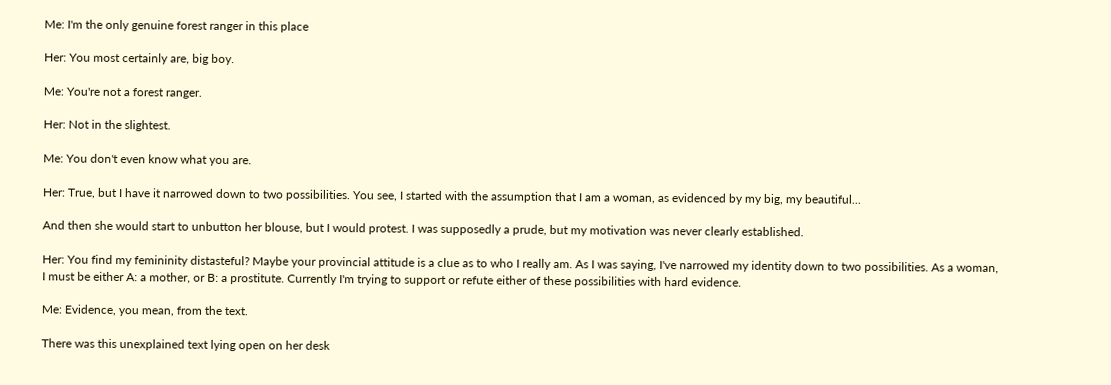Me: I'm the only genuine forest ranger in this place

Her: You most certainly are, big boy.

Me: You're not a forest ranger.

Her: Not in the slightest.

Me: You don't even know what you are.

Her: True, but I have it narrowed down to two possibilities. You see, I started with the assumption that I am a woman, as evidenced by my big, my beautiful...

And then she would start to unbutton her blouse, but I would protest. I was supposedly a prude, but my motivation was never clearly established.

Her: You find my femininity distasteful? Maybe your provincial attitude is a clue as to who I really am. As I was saying, I've narrowed my identity down to two possibilities. As a woman, I must be either A: a mother, or B: a prostitute. Currently I'm trying to support or refute either of these possibilities with hard evidence.

Me: Evidence, you mean, from the text.

There was this unexplained text lying open on her desk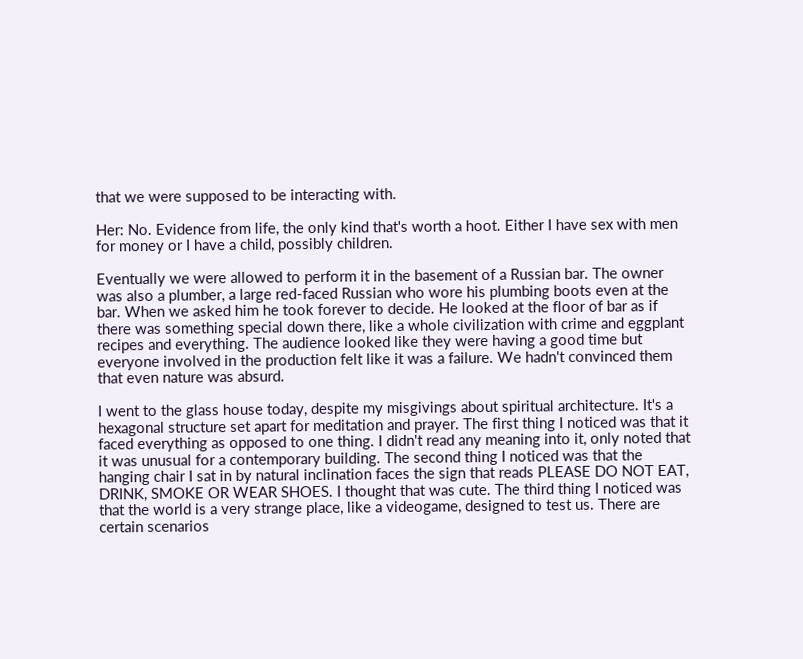that we were supposed to be interacting with.

Her: No. Evidence from life, the only kind that's worth a hoot. Either I have sex with men for money or I have a child, possibly children.

Eventually we were allowed to perform it in the basement of a Russian bar. The owner was also a plumber, a large red-faced Russian who wore his plumbing boots even at the bar. When we asked him he took forever to decide. He looked at the floor of bar as if there was something special down there, like a whole civilization with crime and eggplant recipes and everything. The audience looked like they were having a good time but everyone involved in the production felt like it was a failure. We hadn't convinced them that even nature was absurd.

I went to the glass house today, despite my misgivings about spiritual architecture. It's a hexagonal structure set apart for meditation and prayer. The first thing I noticed was that it faced everything as opposed to one thing. I didn't read any meaning into it, only noted that it was unusual for a contemporary building. The second thing I noticed was that the hanging chair I sat in by natural inclination faces the sign that reads PLEASE DO NOT EAT, DRINK, SMOKE OR WEAR SHOES. I thought that was cute. The third thing I noticed was that the world is a very strange place, like a videogame, designed to test us. There are certain scenarios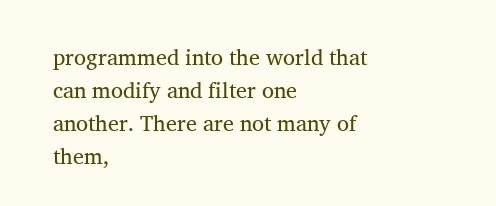programmed into the world that can modify and filter one another. There are not many of them,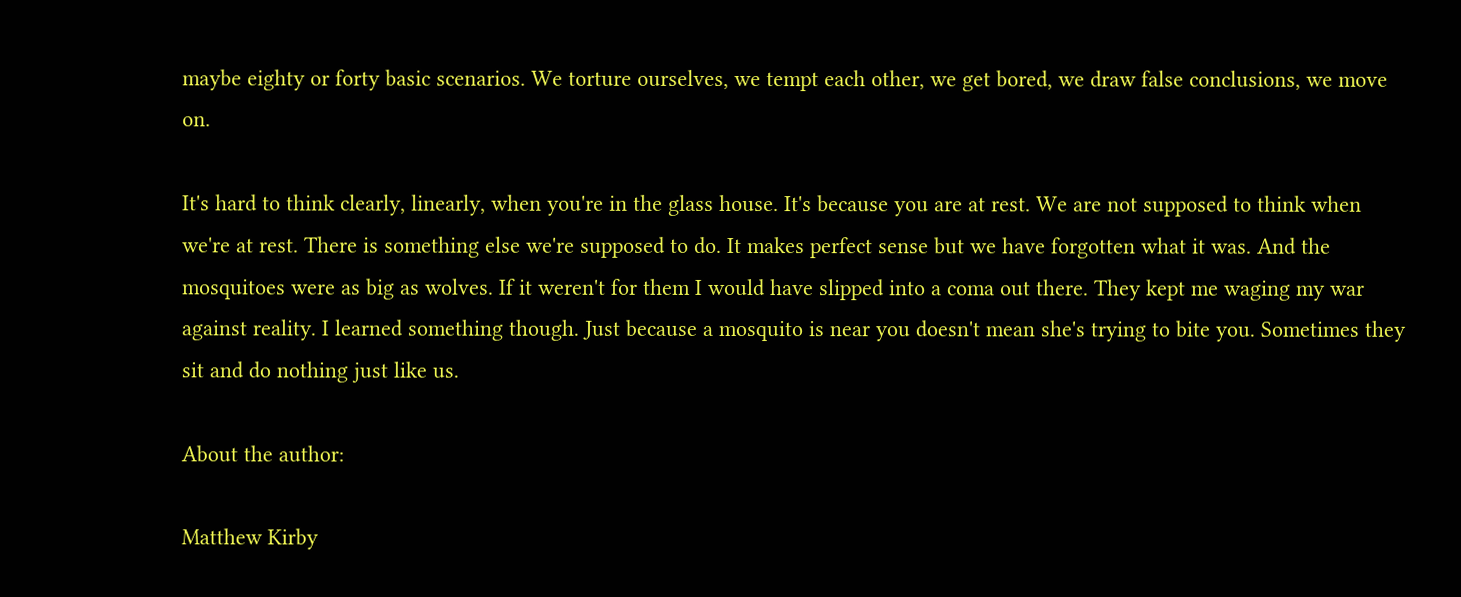maybe eighty or forty basic scenarios. We torture ourselves, we tempt each other, we get bored, we draw false conclusions, we move on.

It's hard to think clearly, linearly, when you're in the glass house. It's because you are at rest. We are not supposed to think when we're at rest. There is something else we're supposed to do. It makes perfect sense but we have forgotten what it was. And the mosquitoes were as big as wolves. If it weren't for them I would have slipped into a coma out there. They kept me waging my war against reality. I learned something though. Just because a mosquito is near you doesn't mean she's trying to bite you. Sometimes they sit and do nothing just like us.

About the author:

Matthew Kirby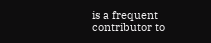is a frequent contributor to